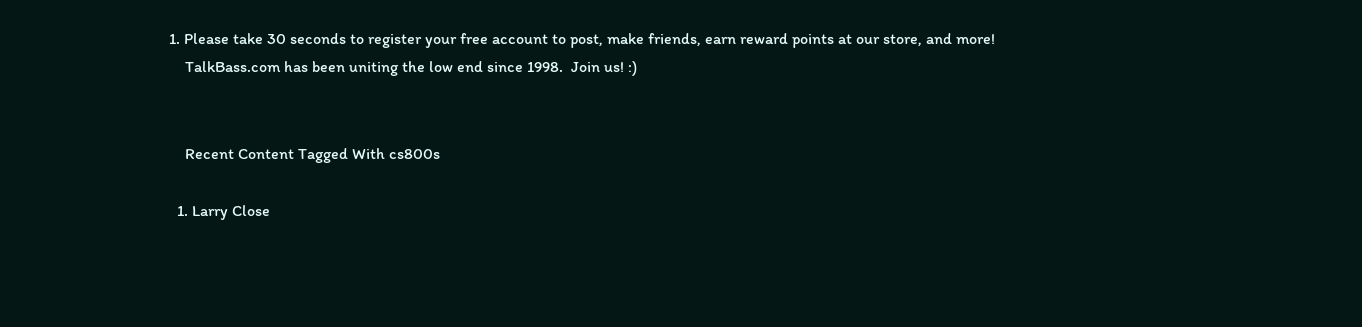1. Please take 30 seconds to register your free account to post, make friends, earn reward points at our store, and more!
    TalkBass.com has been uniting the low end since 1998.  Join us! :)


    Recent Content Tagged With cs800s

  1. Larry Close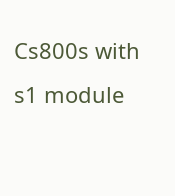Cs800s with s1 module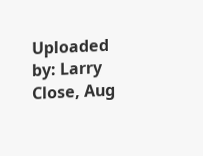Uploaded by: Larry Close, Aug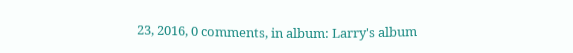23, 2016, 0 comments, in album: Larry's album